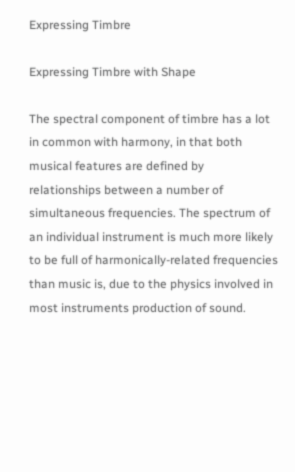Expressing Timbre

Expressing Timbre with Shape

The spectral component of timbre has a lot in common with harmony, in that both musical features are defined by relationships between a number of simultaneous frequencies. The spectrum of an individual instrument is much more likely to be full of harmonically-related frequencies than music is, due to the physics involved in most instruments production of sound.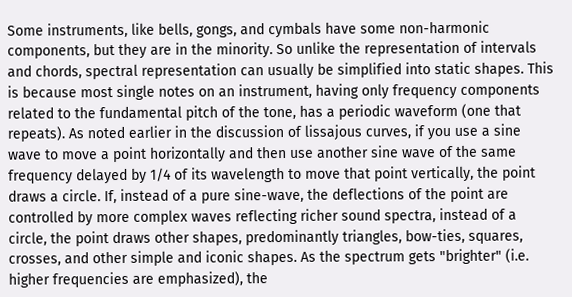Some instruments, like bells, gongs, and cymbals have some non-harmonic components, but they are in the minority. So unlike the representation of intervals and chords, spectral representation can usually be simplified into static shapes. This is because most single notes on an instrument, having only frequency components related to the fundamental pitch of the tone, has a periodic waveform (one that repeats). As noted earlier in the discussion of lissajous curves, if you use a sine wave to move a point horizontally and then use another sine wave of the same frequency delayed by 1/4 of its wavelength to move that point vertically, the point draws a circle. If, instead of a pure sine-wave, the deflections of the point are controlled by more complex waves reflecting richer sound spectra, instead of a circle, the point draws other shapes, predominantly triangles, bow-ties, squares, crosses, and other simple and iconic shapes. As the spectrum gets "brighter" (i.e. higher frequencies are emphasized), the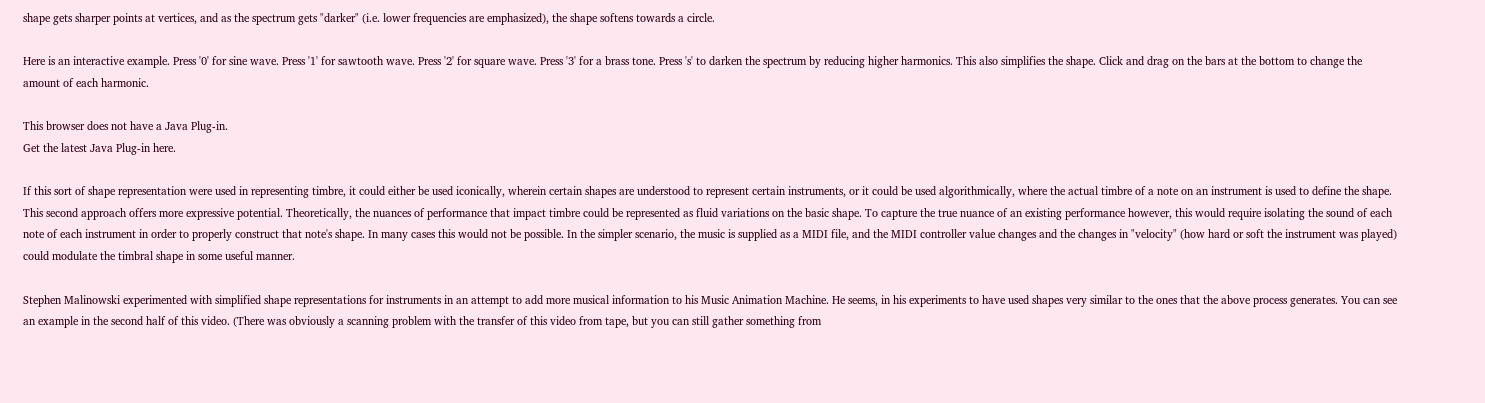shape gets sharper points at vertices, and as the spectrum gets "darker" (i.e. lower frequencies are emphasized), the shape softens towards a circle.

Here is an interactive example. Press '0' for sine wave. Press '1' for sawtooth wave. Press '2' for square wave. Press '3' for a brass tone. Press 's' to darken the spectrum by reducing higher harmonics. This also simplifies the shape. Click and drag on the bars at the bottom to change the amount of each harmonic.

This browser does not have a Java Plug-in.
Get the latest Java Plug-in here.

If this sort of shape representation were used in representing timbre, it could either be used iconically, wherein certain shapes are understood to represent certain instruments, or it could be used algorithmically, where the actual timbre of a note on an instrument is used to define the shape. This second approach offers more expressive potential. Theoretically, the nuances of performance that impact timbre could be represented as fluid variations on the basic shape. To capture the true nuance of an existing performance however, this would require isolating the sound of each note of each instrument in order to properly construct that note's shape. In many cases this would not be possible. In the simpler scenario, the music is supplied as a MIDI file, and the MIDI controller value changes and the changes in "velocity" (how hard or soft the instrument was played) could modulate the timbral shape in some useful manner.

Stephen Malinowski experimented with simplified shape representations for instruments in an attempt to add more musical information to his Music Animation Machine. He seems, in his experiments to have used shapes very similar to the ones that the above process generates. You can see an example in the second half of this video. (There was obviously a scanning problem with the transfer of this video from tape, but you can still gather something from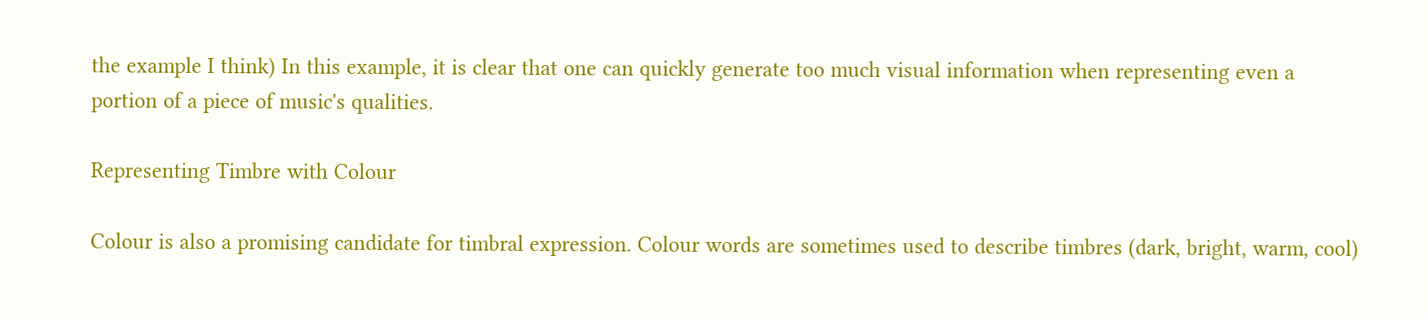the example I think) In this example, it is clear that one can quickly generate too much visual information when representing even a portion of a piece of music's qualities.

Representing Timbre with Colour

Colour is also a promising candidate for timbral expression. Colour words are sometimes used to describe timbres (dark, bright, warm, cool)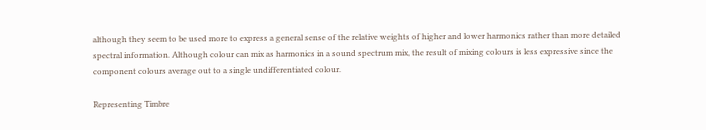although they seem to be used more to express a general sense of the relative weights of higher and lower harmonics rather than more detailed spectral information. Although colour can mix as harmonics in a sound spectrum mix, the result of mixing colours is less expressive since the component colours average out to a single undifferentiated colour.

Representing Timbre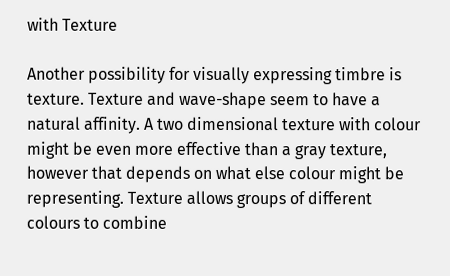with Texture

Another possibility for visually expressing timbre is texture. Texture and wave-shape seem to have a natural affinity. A two dimensional texture with colour might be even more effective than a gray texture, however that depends on what else colour might be representing. Texture allows groups of different colours to combine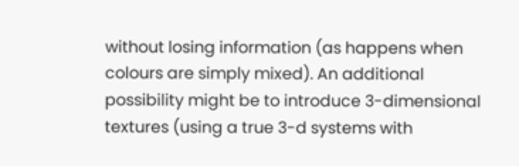without losing information (as happens when colours are simply mixed). An additional possibility might be to introduce 3-dimensional textures (using a true 3-d systems with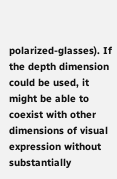polarized-glasses). If the depth dimension could be used, it might be able to coexist with other dimensions of visual expression without substantially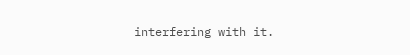interfering with it.